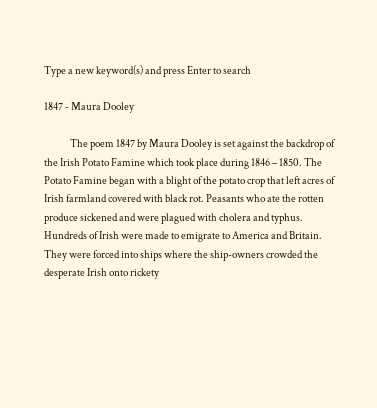Type a new keyword(s) and press Enter to search

1847 - Maura Dooley

             The poem 1847 by Maura Dooley is set against the backdrop of the Irish Potato Famine which took place during 1846 – 1850. The Potato Famine began with a blight of the potato crop that left acres of Irish farmland covered with black rot. Peasants who ate the rotten produce sickened and were plagued with cholera and typhus. Hundreds of Irish were made to emigrate to America and Britain. They were forced into ships where the ship-owners crowded the desperate Irish onto rickety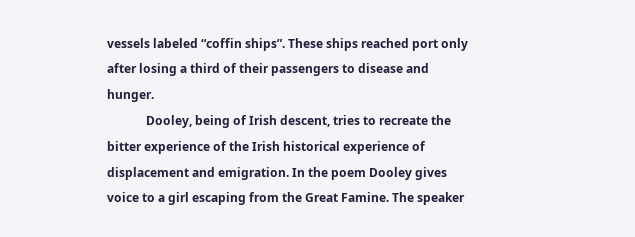vessels labeled “coffin ships”. These ships reached port only after losing a third of their passengers to disease and hunger.
             Dooley, being of Irish descent, tries to recreate the bitter experience of the Irish historical experience of displacement and emigration. In the poem Dooley gives voice to a girl escaping from the Great Famine. The speaker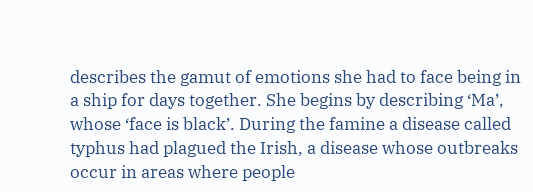describes the gamut of emotions she had to face being in a ship for days together. She begins by describing ‘Ma’, whose ‘face is black’. During the famine a disease called typhus had plagued the Irish, a disease whose outbreaks occur in areas where people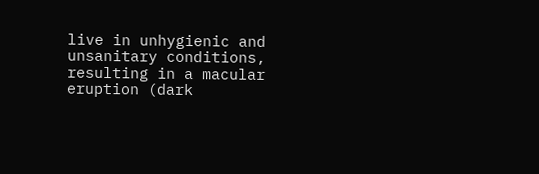live in unhygienic and unsanitary conditions, resulting in a macular eruption (dark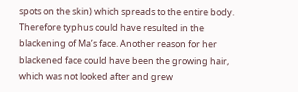spots on the skin) which spreads to the entire body. Therefore typhus could have resulted in the blackening of Ma’s face. Another reason for her blackened face could have been the growing hair, which was not looked after and grew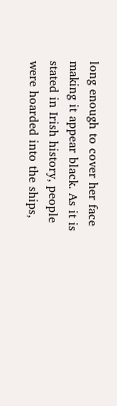long enough to cover her face making it appear black. As it is stated in Irish history, people were hoarded into the ships,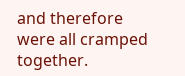and therefore were all cramped together.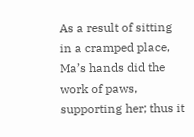As a result of sitting in a cramped place, Ma’s hands did the work of paws, supporting her; thus it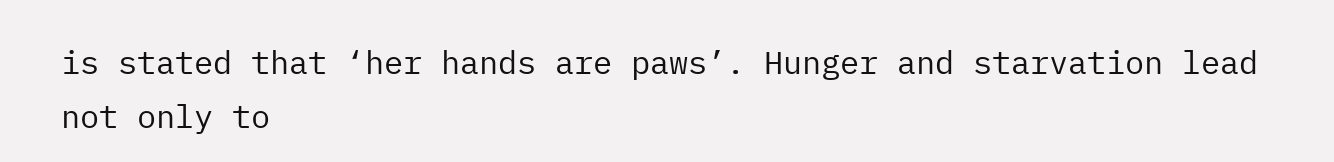is stated that ‘her hands are paws’. Hunger and starvation lead not only to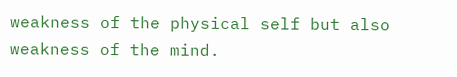weakness of the physical self but also weakness of the mind.